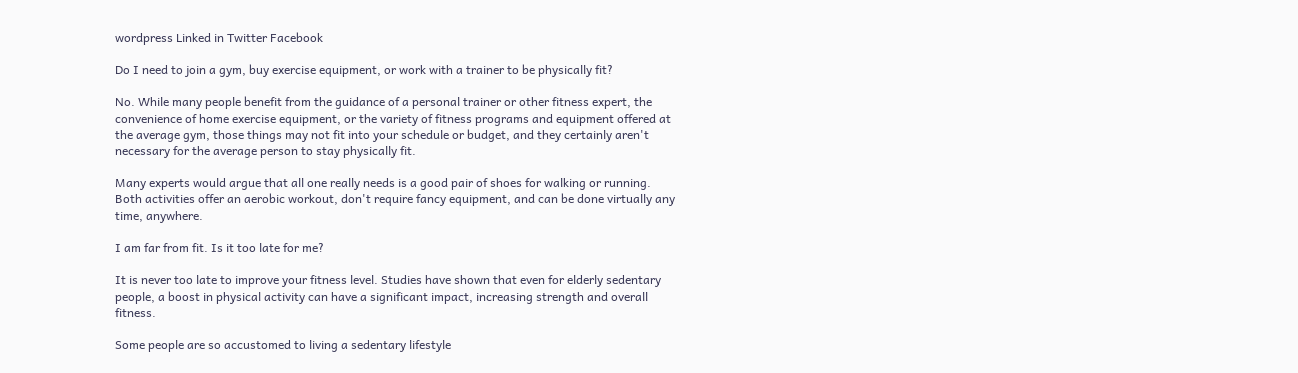wordpress Linked in Twitter Facebook

Do I need to join a gym, buy exercise equipment, or work with a trainer to be physically fit?

No. While many people benefit from the guidance of a personal trainer or other fitness expert, the convenience of home exercise equipment, or the variety of fitness programs and equipment offered at the average gym, those things may not fit into your schedule or budget, and they certainly aren't necessary for the average person to stay physically fit.

Many experts would argue that all one really needs is a good pair of shoes for walking or running. Both activities offer an aerobic workout, don't require fancy equipment, and can be done virtually any time, anywhere.

I am far from fit. Is it too late for me?

It is never too late to improve your fitness level. Studies have shown that even for elderly sedentary people, a boost in physical activity can have a significant impact, increasing strength and overall fitness.

Some people are so accustomed to living a sedentary lifestyle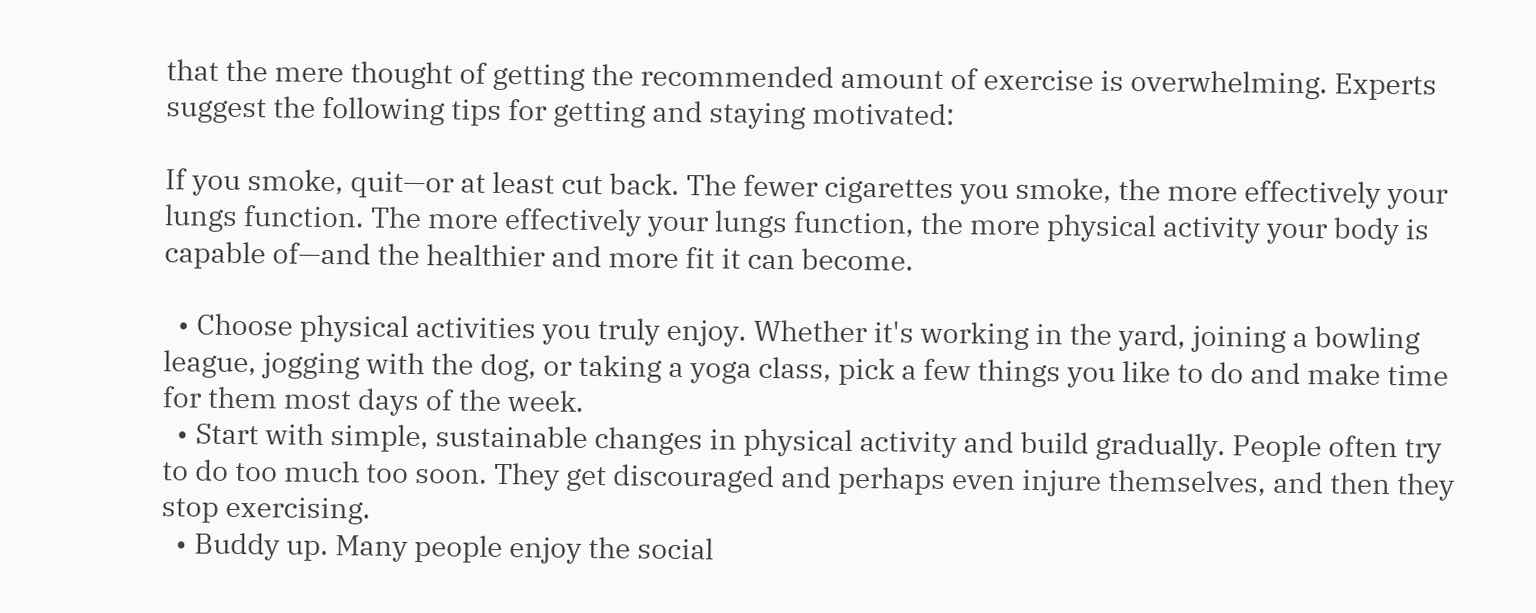that the mere thought of getting the recommended amount of exercise is overwhelming. Experts suggest the following tips for getting and staying motivated:

If you smoke, quit—or at least cut back. The fewer cigarettes you smoke, the more effectively your lungs function. The more effectively your lungs function, the more physical activity your body is capable of—and the healthier and more fit it can become.

  • Choose physical activities you truly enjoy. Whether it's working in the yard, joining a bowling league, jogging with the dog, or taking a yoga class, pick a few things you like to do and make time for them most days of the week.
  • Start with simple, sustainable changes in physical activity and build gradually. People often try to do too much too soon. They get discouraged and perhaps even injure themselves, and then they stop exercising.
  • Buddy up. Many people enjoy the social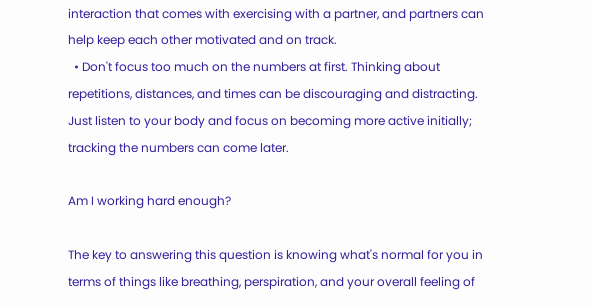interaction that comes with exercising with a partner, and partners can help keep each other motivated and on track.
  • Don't focus too much on the numbers at first. Thinking about repetitions, distances, and times can be discouraging and distracting. Just listen to your body and focus on becoming more active initially; tracking the numbers can come later.

Am I working hard enough?

The key to answering this question is knowing what's normal for you in terms of things like breathing, perspiration, and your overall feeling of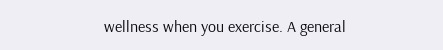wellness when you exercise. A general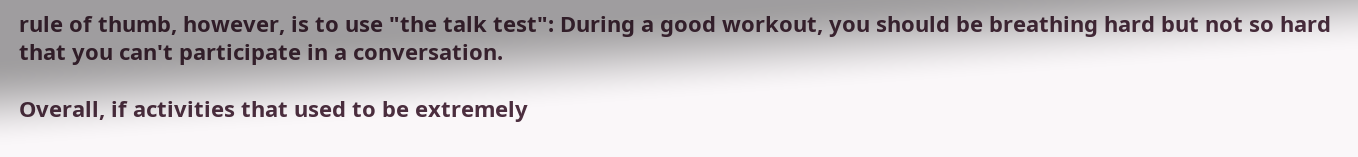rule of thumb, however, is to use "the talk test": During a good workout, you should be breathing hard but not so hard that you can't participate in a conversation.

Overall, if activities that used to be extremely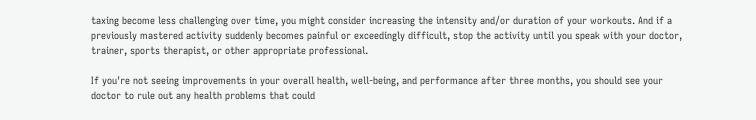taxing become less challenging over time, you might consider increasing the intensity and/or duration of your workouts. And if a previously mastered activity suddenly becomes painful or exceedingly difficult, stop the activity until you speak with your doctor, trainer, sports therapist, or other appropriate professional.

If you're not seeing improvements in your overall health, well-being, and performance after three months, you should see your doctor to rule out any health problems that could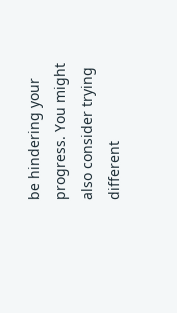be hindering your progress. You might also consider trying different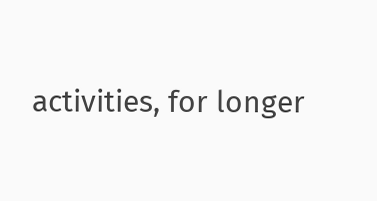activities, for longer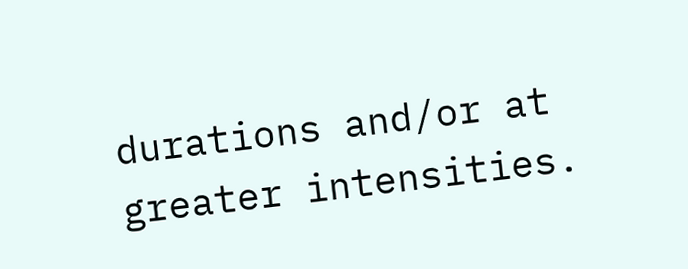durations and/or at greater intensities.